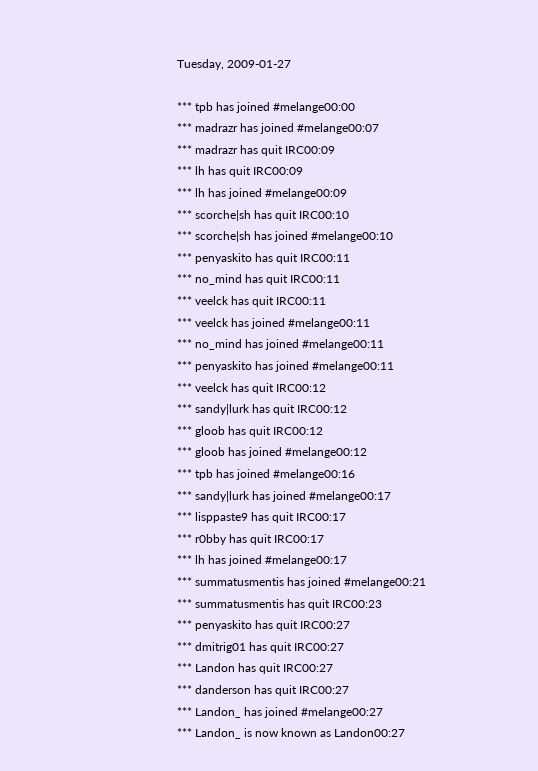Tuesday, 2009-01-27

*** tpb has joined #melange00:00
*** madrazr has joined #melange00:07
*** madrazr has quit IRC00:09
*** lh has quit IRC00:09
*** lh has joined #melange00:09
*** scorche|sh has quit IRC00:10
*** scorche|sh has joined #melange00:10
*** penyaskito has quit IRC00:11
*** no_mind has quit IRC00:11
*** veelck has quit IRC00:11
*** veelck has joined #melange00:11
*** no_mind has joined #melange00:11
*** penyaskito has joined #melange00:11
*** veelck has quit IRC00:12
*** sandy|lurk has quit IRC00:12
*** gloob has quit IRC00:12
*** gloob has joined #melange00:12
*** tpb has joined #melange00:16
*** sandy|lurk has joined #melange00:17
*** lisppaste9 has quit IRC00:17
*** r0bby has quit IRC00:17
*** lh has joined #melange00:17
*** summatusmentis has joined #melange00:21
*** summatusmentis has quit IRC00:23
*** penyaskito has quit IRC00:27
*** dmitrig01 has quit IRC00:27
*** Landon has quit IRC00:27
*** danderson has quit IRC00:27
*** Landon_ has joined #melange00:27
*** Landon_ is now known as Landon00:27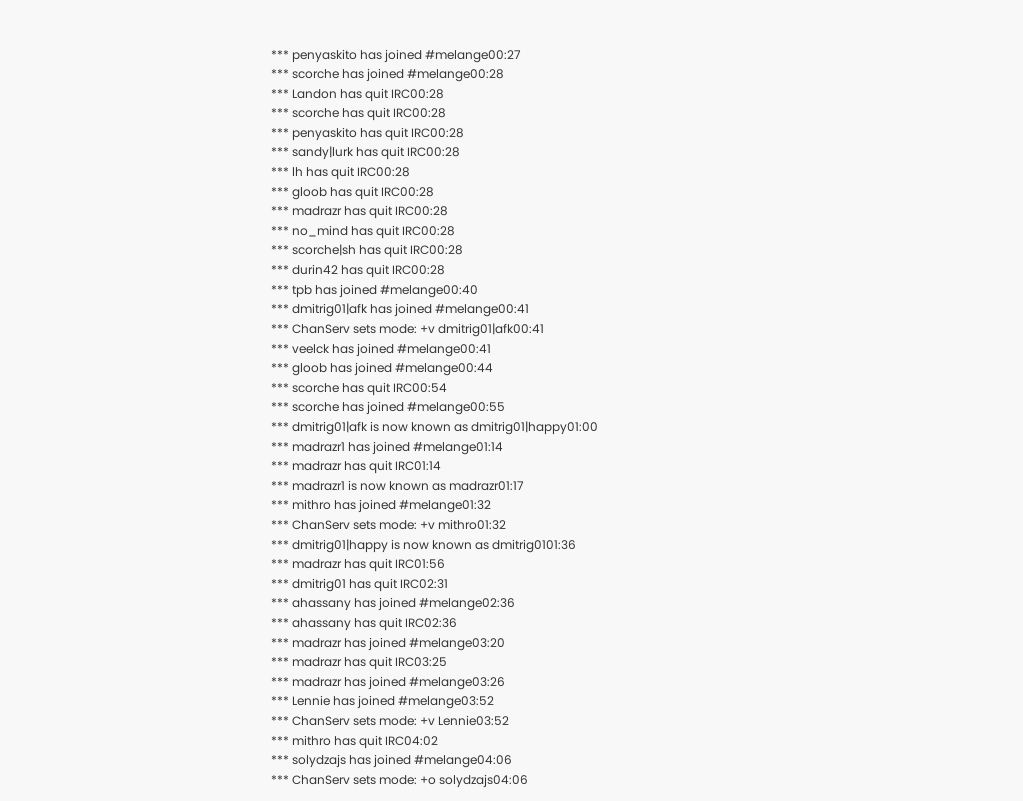*** penyaskito has joined #melange00:27
*** scorche has joined #melange00:28
*** Landon has quit IRC00:28
*** scorche has quit IRC00:28
*** penyaskito has quit IRC00:28
*** sandy|lurk has quit IRC00:28
*** lh has quit IRC00:28
*** gloob has quit IRC00:28
*** madrazr has quit IRC00:28
*** no_mind has quit IRC00:28
*** scorche|sh has quit IRC00:28
*** durin42 has quit IRC00:28
*** tpb has joined #melange00:40
*** dmitrig01|afk has joined #melange00:41
*** ChanServ sets mode: +v dmitrig01|afk00:41
*** veelck has joined #melange00:41
*** gloob has joined #melange00:44
*** scorche has quit IRC00:54
*** scorche has joined #melange00:55
*** dmitrig01|afk is now known as dmitrig01|happy01:00
*** madrazr1 has joined #melange01:14
*** madrazr has quit IRC01:14
*** madrazr1 is now known as madrazr01:17
*** mithro has joined #melange01:32
*** ChanServ sets mode: +v mithro01:32
*** dmitrig01|happy is now known as dmitrig0101:36
*** madrazr has quit IRC01:56
*** dmitrig01 has quit IRC02:31
*** ahassany has joined #melange02:36
*** ahassany has quit IRC02:36
*** madrazr has joined #melange03:20
*** madrazr has quit IRC03:25
*** madrazr has joined #melange03:26
*** Lennie has joined #melange03:52
*** ChanServ sets mode: +v Lennie03:52
*** mithro has quit IRC04:02
*** solydzajs has joined #melange04:06
*** ChanServ sets mode: +o solydzajs04:06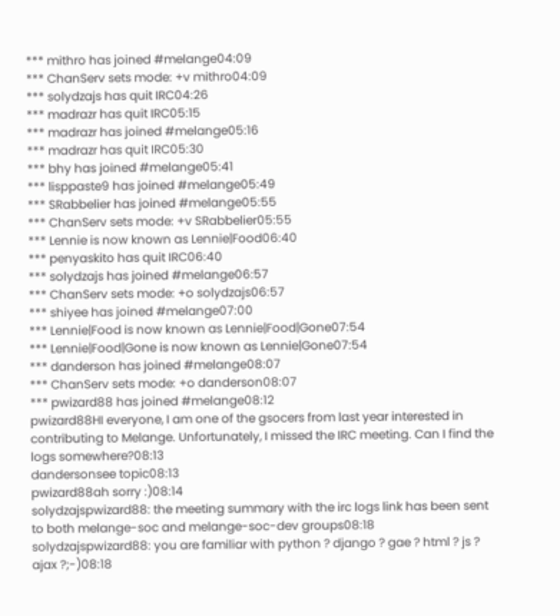*** mithro has joined #melange04:09
*** ChanServ sets mode: +v mithro04:09
*** solydzajs has quit IRC04:26
*** madrazr has quit IRC05:15
*** madrazr has joined #melange05:16
*** madrazr has quit IRC05:30
*** bhy has joined #melange05:41
*** lisppaste9 has joined #melange05:49
*** SRabbelier has joined #melange05:55
*** ChanServ sets mode: +v SRabbelier05:55
*** Lennie is now known as Lennie|Food06:40
*** penyaskito has quit IRC06:40
*** solydzajs has joined #melange06:57
*** ChanServ sets mode: +o solydzajs06:57
*** shiyee has joined #melange07:00
*** Lennie|Food is now known as Lennie|Food|Gone07:54
*** Lennie|Food|Gone is now known as Lennie|Gone07:54
*** danderson has joined #melange08:07
*** ChanServ sets mode: +o danderson08:07
*** pwizard88 has joined #melange08:12
pwizard88HI everyone, I am one of the gsocers from last year interested in contributing to Melange. Unfortunately, I missed the IRC meeting. Can I find the logs somewhere?08:13
dandersonsee topic08:13
pwizard88ah sorry :)08:14
solydzajspwizard88: the meeting summary with the irc logs link has been sent to both melange-soc and melange-soc-dev groups08:18
solydzajspwizard88: you are familiar with python ? django ? gae ? html ? js ? ajax ?;-)08:18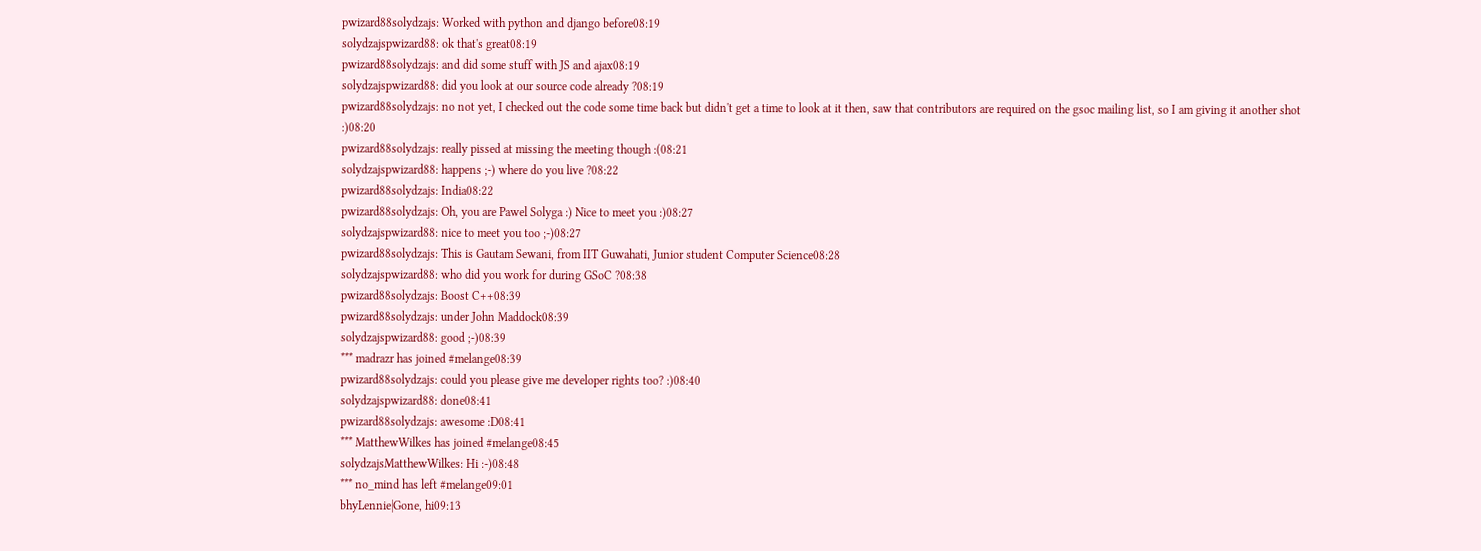pwizard88solydzajs: Worked with python and django before08:19
solydzajspwizard88: ok that's great08:19
pwizard88solydzajs: and did some stuff with JS and ajax08:19
solydzajspwizard88: did you look at our source code already ?08:19
pwizard88solydzajs: no not yet, I checked out the code some time back but didn't get a time to look at it then, saw that contributors are required on the gsoc mailing list, so I am giving it another shot :)08:20
pwizard88solydzajs: really pissed at missing the meeting though :(08:21
solydzajspwizard88: happens ;-) where do you live ?08:22
pwizard88solydzajs: India08:22
pwizard88solydzajs: Oh, you are Pawel Solyga :) Nice to meet you :)08:27
solydzajspwizard88: nice to meet you too ;-)08:27
pwizard88solydzajs: This is Gautam Sewani, from IIT Guwahati, Junior student Computer Science08:28
solydzajspwizard88: who did you work for during GSoC ?08:38
pwizard88solydzajs: Boost C++08:39
pwizard88solydzajs: under John Maddock08:39
solydzajspwizard88: good ;-)08:39
*** madrazr has joined #melange08:39
pwizard88solydzajs: could you please give me developer rights too? :)08:40
solydzajspwizard88: done08:41
pwizard88solydzajs: awesome :D08:41
*** MatthewWilkes has joined #melange08:45
solydzajsMatthewWilkes: Hi :-)08:48
*** no_mind has left #melange09:01
bhyLennie|Gone, hi09:13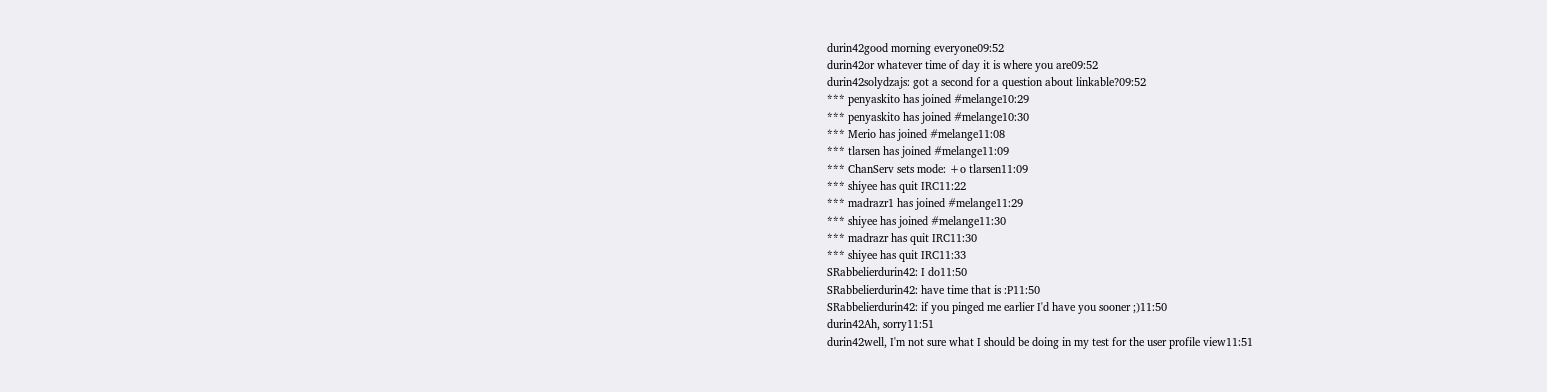durin42good morning everyone09:52
durin42or whatever time of day it is where you are09:52
durin42solydzajs: got a second for a question about linkable?09:52
*** penyaskito has joined #melange10:29
*** penyaskito has joined #melange10:30
*** Merio has joined #melange11:08
*** tlarsen has joined #melange11:09
*** ChanServ sets mode: +o tlarsen11:09
*** shiyee has quit IRC11:22
*** madrazr1 has joined #melange11:29
*** shiyee has joined #melange11:30
*** madrazr has quit IRC11:30
*** shiyee has quit IRC11:33
SRabbelierdurin42: I do11:50
SRabbelierdurin42: have time that is :P11:50
SRabbelierdurin42: if you pinged me earlier I'd have you sooner ;)11:50
durin42Ah, sorry11:51
durin42well, I'm not sure what I should be doing in my test for the user profile view11:51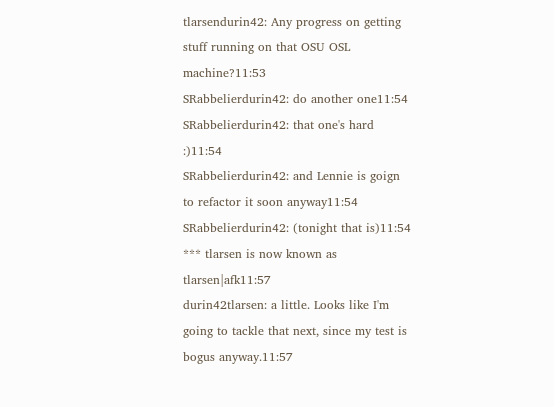tlarsendurin42: Any progress on getting stuff running on that OSU OSL machine?11:53
SRabbelierdurin42: do another one11:54
SRabbelierdurin42: that one's hard :)11:54
SRabbelierdurin42: and Lennie is goign to refactor it soon anyway11:54
SRabbelierdurin42: (tonight that is)11:54
*** tlarsen is now known as tlarsen|afk11:57
durin42tlarsen: a little. Looks like I'm going to tackle that next, since my test is bogus anyway.11:57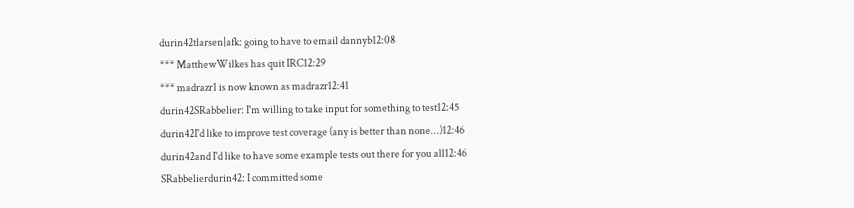durin42tlarsen|afk: going to have to email dannyb12:08
*** MatthewWilkes has quit IRC12:29
*** madrazr1 is now known as madrazr12:41
durin42SRabbelier: I'm willing to take input for something to test12:45
durin42I'd like to improve test coverage (any is better than none...)12:46
durin42and I'd like to have some example tests out there for you all12:46
SRabbelierdurin42: I committed some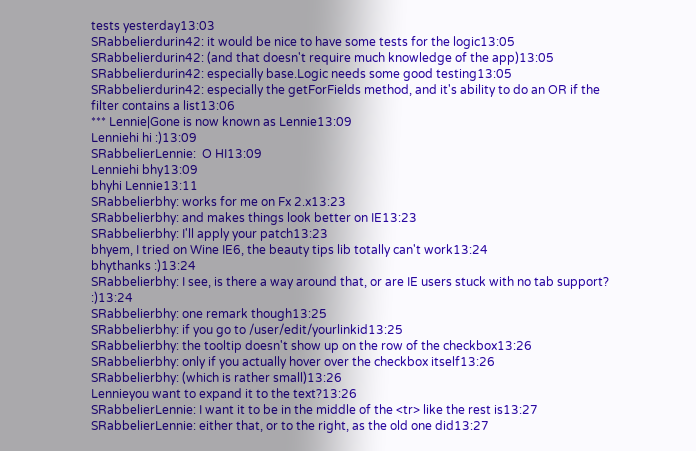tests yesterday13:03
SRabbelierdurin42: it would be nice to have some tests for the logic13:05
SRabbelierdurin42: (and that doesn't require much knowledge of the app)13:05
SRabbelierdurin42: especially base.Logic needs some good testing13:05
SRabbelierdurin42: especially the getForFields method, and it's ability to do an OR if the filter contains a list13:06
*** Lennie|Gone is now known as Lennie13:09
Lenniehi hi :)13:09
SRabbelierLennie:  O HI13:09
Lenniehi bhy13:09
bhyhi Lennie13:11
SRabbelierbhy: works for me on Fx 2.x13:23
SRabbelierbhy: and makes things look better on IE13:23
SRabbelierbhy: I'll apply your patch13:23
bhyem, I tried on Wine IE6, the beauty tips lib totally can't work13:24
bhythanks :)13:24
SRabbelierbhy: I see, is there a way around that, or are IE users stuck with no tab support? :)13:24
SRabbelierbhy: one remark though13:25
SRabbelierbhy: if you go to /user/edit/yourlinkid13:25
SRabbelierbhy: the tooltip doesn't show up on the row of the checkbox13:26
SRabbelierbhy: only if you actually hover over the checkbox itself13:26
SRabbelierbhy: (which is rather small)13:26
Lennieyou want to expand it to the text?13:26
SRabbelierLennie: I want it to be in the middle of the <tr> like the rest is13:27
SRabbelierLennie: either that, or to the right, as the old one did13:27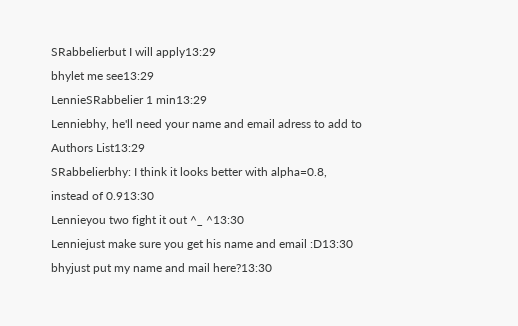SRabbelierbut I will apply13:29
bhylet me see13:29
LennieSRabbelier 1 min13:29
Lenniebhy, he'll need your name and email adress to add to Authors List13:29
SRabbelierbhy: I think it looks better with alpha=0.8, instead of 0.913:30
Lennieyou two fight it out ^_ ^13:30
Lenniejust make sure you get his name and email :D13:30
bhyjust put my name and mail here?13:30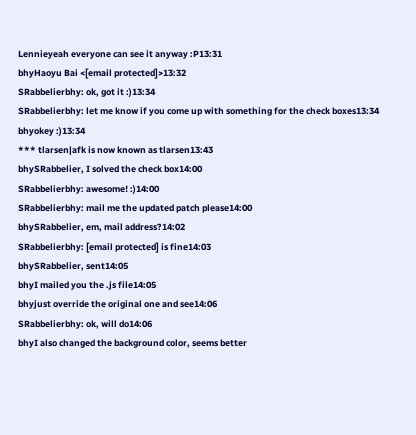Lennieyeah everyone can see it anyway :P13:31
bhyHaoyu Bai <[email protected]>13:32
SRabbelierbhy: ok, got it :)13:34
SRabbelierbhy: let me know if you come up with something for the check boxes13:34
bhyokey :)13:34
*** tlarsen|afk is now known as tlarsen13:43
bhySRabbelier, I solved the check box14:00
SRabbelierbhy: awesome! :)14:00
SRabbelierbhy: mail me the updated patch please14:00
bhySRabbelier, em, mail address?14:02
SRabbelierbhy: [email protected] is fine14:03
bhySRabbelier, sent14:05
bhyI mailed you the .js file14:05
bhyjust override the original one and see14:06
SRabbelierbhy: ok, will do14:06
bhyI also changed the background color, seems better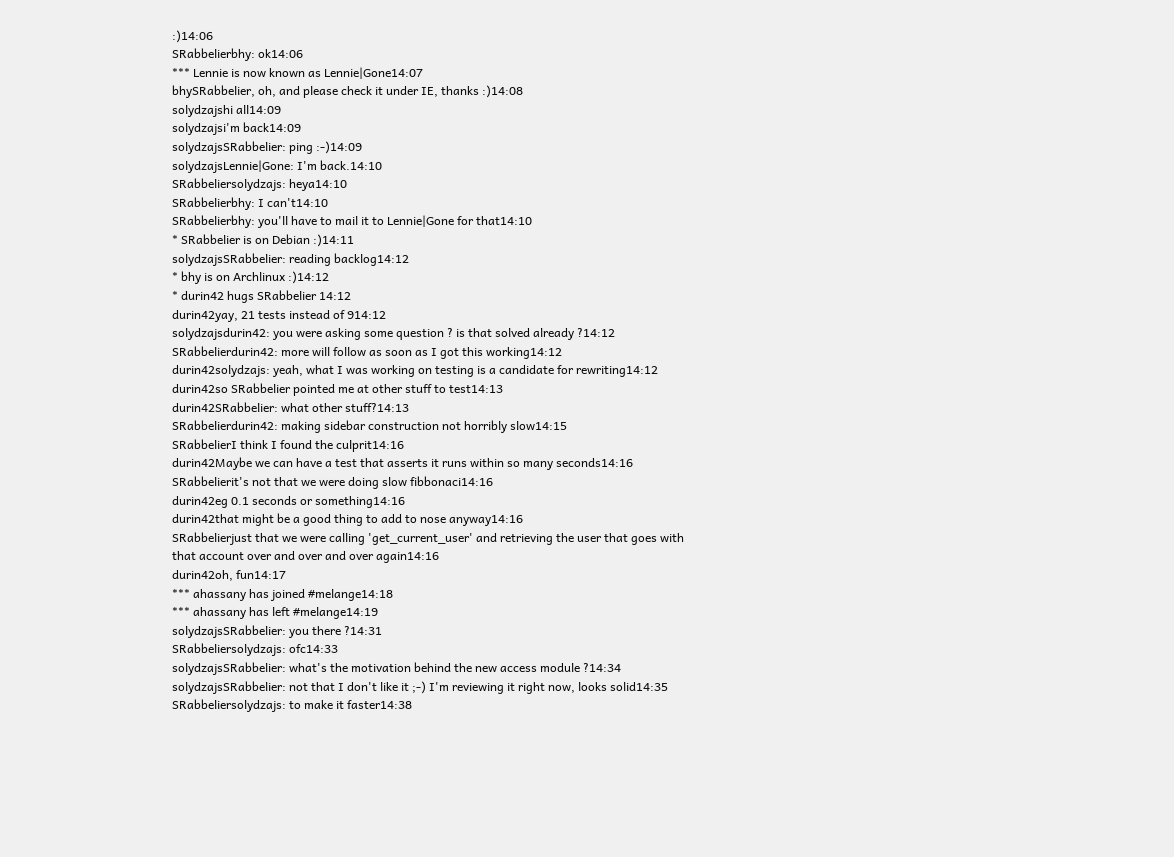:)14:06
SRabbelierbhy: ok14:06
*** Lennie is now known as Lennie|Gone14:07
bhySRabbelier, oh, and please check it under IE, thanks :)14:08
solydzajshi all14:09
solydzajsi'm back14:09
solydzajsSRabbelier: ping :-)14:09
solydzajsLennie|Gone: I'm back.14:10
SRabbeliersolydzajs: heya14:10
SRabbelierbhy: I can't14:10
SRabbelierbhy: you'll have to mail it to Lennie|Gone for that14:10
* SRabbelier is on Debian :)14:11
solydzajsSRabbelier: reading backlog14:12
* bhy is on Archlinux :)14:12
* durin42 hugs SRabbelier 14:12
durin42yay, 21 tests instead of 914:12
solydzajsdurin42: you were asking some question ? is that solved already ?14:12
SRabbelierdurin42: more will follow as soon as I got this working14:12
durin42solydzajs: yeah, what I was working on testing is a candidate for rewriting14:12
durin42so SRabbelier pointed me at other stuff to test14:13
durin42SRabbelier: what other stuff?14:13
SRabbelierdurin42: making sidebar construction not horribly slow14:15
SRabbelierI think I found the culprit14:16
durin42Maybe we can have a test that asserts it runs within so many seconds14:16
SRabbelierit's not that we were doing slow fibbonaci14:16
durin42eg 0.1 seconds or something14:16
durin42that might be a good thing to add to nose anyway14:16
SRabbelierjust that we were calling 'get_current_user' and retrieving the user that goes with that account over and over and over again14:16
durin42oh, fun14:17
*** ahassany has joined #melange14:18
*** ahassany has left #melange14:19
solydzajsSRabbelier: you there ?14:31
SRabbeliersolydzajs: ofc14:33
solydzajsSRabbelier: what's the motivation behind the new access module ?14:34
solydzajsSRabbelier: not that I don't like it ;-) I'm reviewing it right now, looks solid14:35
SRabbeliersolydzajs: to make it faster14:38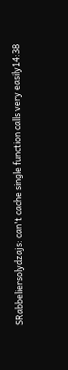SRabbeliersolydzajs: can't cache single function calls very easily14:38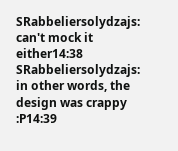SRabbeliersolydzajs: can't mock it either14:38
SRabbeliersolydzajs: in other words, the design was crappy :P14:39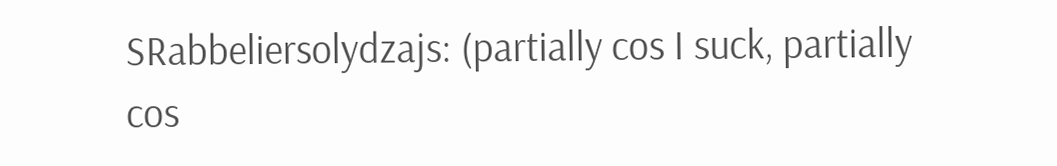SRabbeliersolydzajs: (partially cos I suck, partially cos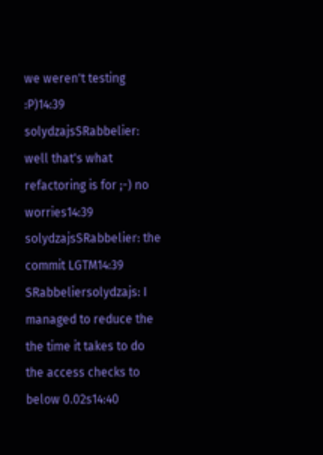we weren't testing :P)14:39
solydzajsSRabbelier: well that's what refactoring is for ;-) no worries14:39
solydzajsSRabbelier: the commit LGTM14:39
SRabbeliersolydzajs: I managed to reduce the the time it takes to do the access checks to below 0.02s14:40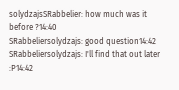solydzajsSRabbelier: how much was it before ?14:40
SRabbeliersolydzajs: good question14:42
SRabbeliersolydzajs: I'll find that out later :P14:42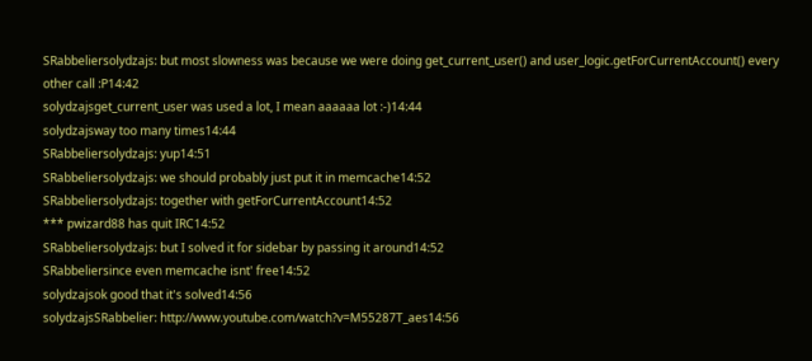SRabbeliersolydzajs: but most slowness was because we were doing get_current_user() and user_logic.getForCurrentAccount() every other call :P14:42
solydzajsget_current_user was used a lot, I mean aaaaaa lot :-)14:44
solydzajsway too many times14:44
SRabbeliersolydzajs: yup14:51
SRabbeliersolydzajs: we should probably just put it in memcache14:52
SRabbeliersolydzajs: together with getForCurrentAccount14:52
*** pwizard88 has quit IRC14:52
SRabbeliersolydzajs: but I solved it for sidebar by passing it around14:52
SRabbeliersince even memcache isnt' free14:52
solydzajsok good that it's solved14:56
solydzajsSRabbelier: http://www.youtube.com/watch?v=M55287T_aes14:56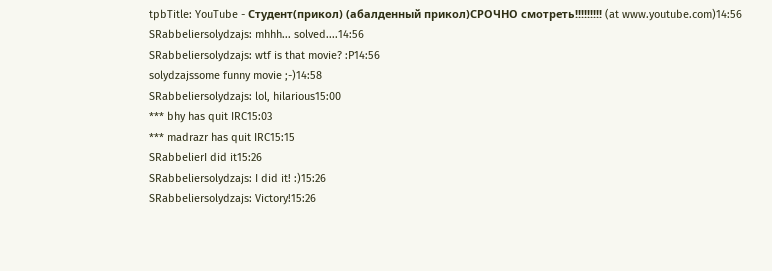tpbTitle: YouTube - Студент(прикол) (абалденный прикол)СРОЧНО смотреть!!!!!!!!! (at www.youtube.com)14:56
SRabbeliersolydzajs: mhhh... solved....14:56
SRabbeliersolydzajs: wtf is that movie? :P14:56
solydzajssome funny movie ;-)14:58
SRabbeliersolydzajs: lol, hilarious15:00
*** bhy has quit IRC15:03
*** madrazr has quit IRC15:15
SRabbelierI did it15:26
SRabbeliersolydzajs: I did it! :)15:26
SRabbeliersolydzajs: Victory!15:26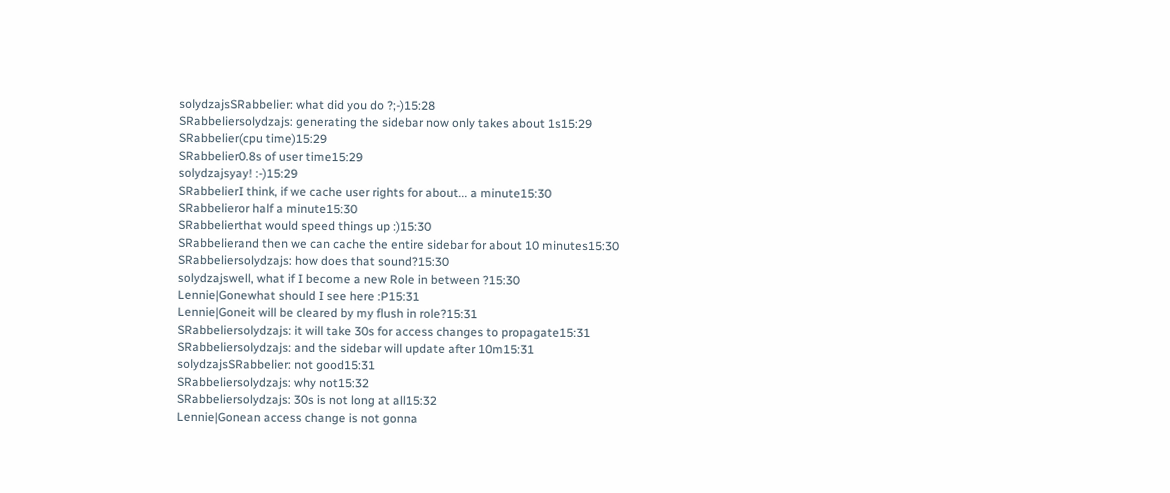solydzajsSRabbelier: what did you do ?;-)15:28
SRabbeliersolydzajs: generating the sidebar now only takes about 1s15:29
SRabbelier(cpu time)15:29
SRabbelier0.8s of user time15:29
solydzajsyay! :-)15:29
SRabbelierI think, if we cache user rights for about... a minute15:30
SRabbelieror half a minute15:30
SRabbelierthat would speed things up :)15:30
SRabbelierand then we can cache the entire sidebar for about 10 minutes15:30
SRabbeliersolydzajs: how does that sound?15:30
solydzajswell, what if I become a new Role in between ?15:30
Lennie|Gonewhat should I see here :P15:31
Lennie|Goneit will be cleared by my flush in role?15:31
SRabbeliersolydzajs: it will take 30s for access changes to propagate15:31
SRabbeliersolydzajs: and the sidebar will update after 10m15:31
solydzajsSRabbelier: not good15:31
SRabbeliersolydzajs: why not15:32
SRabbeliersolydzajs: 30s is not long at all15:32
Lennie|Gonean access change is not gonna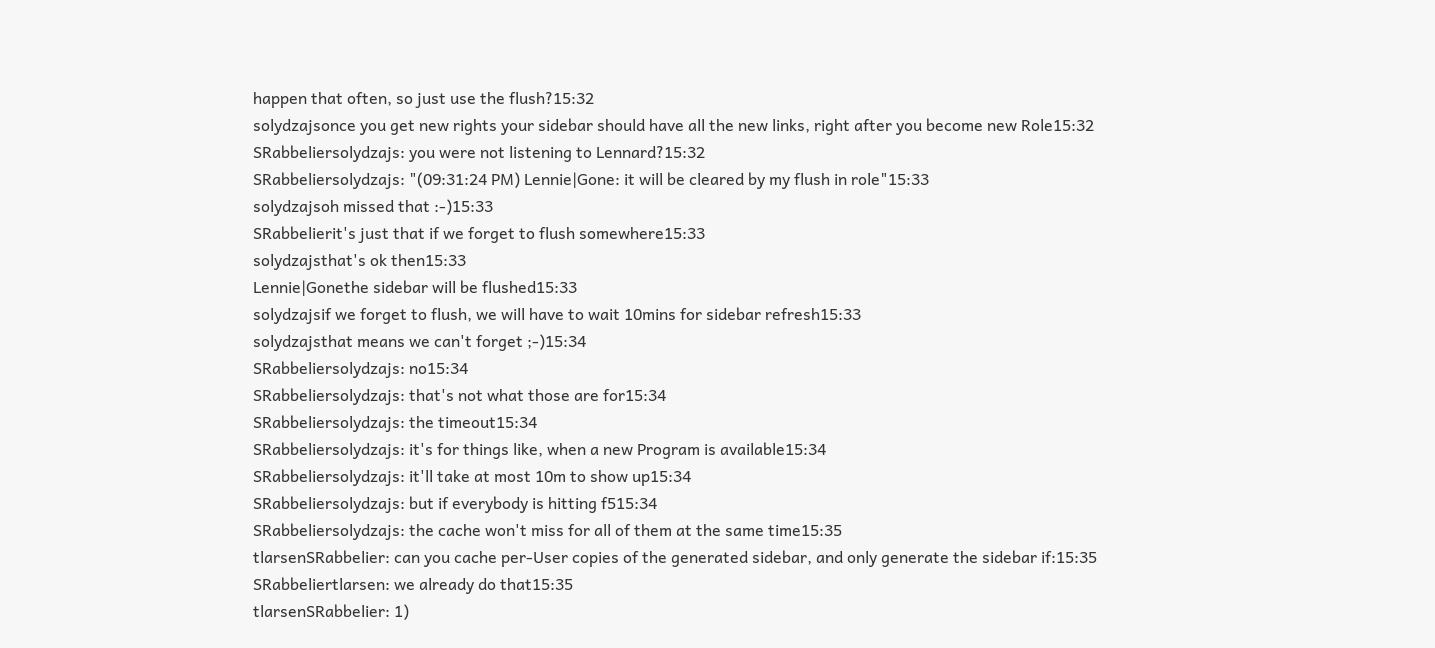happen that often, so just use the flush?15:32
solydzajsonce you get new rights your sidebar should have all the new links, right after you become new Role15:32
SRabbeliersolydzajs: you were not listening to Lennard?15:32
SRabbeliersolydzajs: "(09:31:24 PM) Lennie|Gone: it will be cleared by my flush in role"15:33
solydzajsoh missed that :-)15:33
SRabbelierit's just that if we forget to flush somewhere15:33
solydzajsthat's ok then15:33
Lennie|Gonethe sidebar will be flushed15:33
solydzajsif we forget to flush, we will have to wait 10mins for sidebar refresh15:33
solydzajsthat means we can't forget ;-)15:34
SRabbeliersolydzajs: no15:34
SRabbeliersolydzajs: that's not what those are for15:34
SRabbeliersolydzajs: the timeout15:34
SRabbeliersolydzajs: it's for things like, when a new Program is available15:34
SRabbeliersolydzajs: it'll take at most 10m to show up15:34
SRabbeliersolydzajs: but if everybody is hitting f515:34
SRabbeliersolydzajs: the cache won't miss for all of them at the same time15:35
tlarsenSRabbelier: can you cache per-User copies of the generated sidebar, and only generate the sidebar if:15:35
SRabbeliertlarsen: we already do that15:35
tlarsenSRabbelier: 1)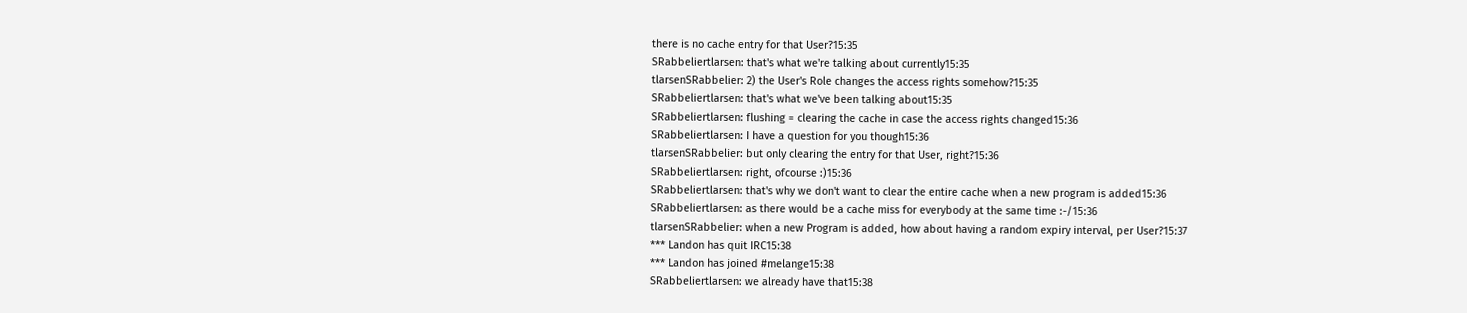there is no cache entry for that User?15:35
SRabbeliertlarsen: that's what we're talking about currently15:35
tlarsenSRabbelier: 2) the User's Role changes the access rights somehow?15:35
SRabbeliertlarsen: that's what we've been talking about15:35
SRabbeliertlarsen: flushing = clearing the cache in case the access rights changed15:36
SRabbeliertlarsen: I have a question for you though15:36
tlarsenSRabbelier: but only clearing the entry for that User, right?15:36
SRabbeliertlarsen: right, ofcourse :)15:36
SRabbeliertlarsen: that's why we don't want to clear the entire cache when a new program is added15:36
SRabbeliertlarsen: as there would be a cache miss for everybody at the same time :-/15:36
tlarsenSRabbelier: when a new Program is added, how about having a random expiry interval, per User?15:37
*** Landon has quit IRC15:38
*** Landon has joined #melange15:38
SRabbeliertlarsen: we already have that15:38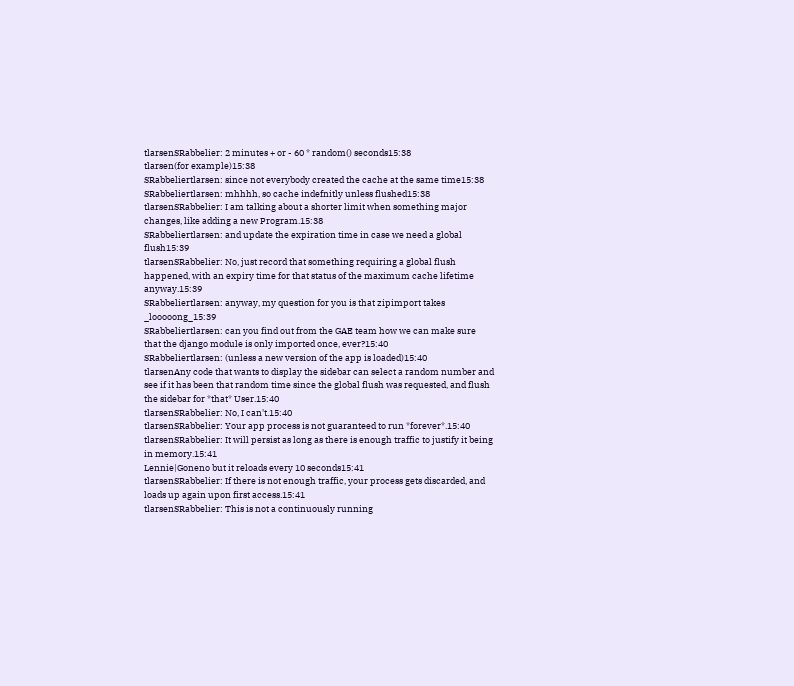tlarsenSRabbelier: 2 minutes + or - 60 * random() seconds15:38
tlarsen(for example)15:38
SRabbeliertlarsen: since not everybody created the cache at the same time15:38
SRabbeliertlarsen: mhhhh, so cache indefnitly unless flushed15:38
tlarsenSRabbelier: I am talking about a shorter limit when something major changes, like adding a new Program.15:38
SRabbeliertlarsen: and update the expiration time in case we need a global flush15:39
tlarsenSRabbelier: No, just record that something requiring a global flush happened, with an expiry time for that status of the maximum cache lifetime anyway.15:39
SRabbeliertlarsen: anyway, my question for you is that zipimport takes _looooong_15:39
SRabbeliertlarsen: can you find out from the GAE team how we can make sure that the django module is only imported once, ever?15:40
SRabbeliertlarsen: (unless a new version of the app is loaded)15:40
tlarsenAny code that wants to display the sidebar can select a random number and see if it has been that random time since the global flush was requested, and flush the sidebar for *that* User.15:40
tlarsenSRabbelier: No, I can't.15:40
tlarsenSRabbelier: Your app process is not guaranteed to run *forever*.15:40
tlarsenSRabbelier: It will persist as long as there is enough traffic to justify it being in memory.15:41
Lennie|Goneno but it reloads every 10 seconds15:41
tlarsenSRabbelier: If there is not enough traffic, your process gets discarded, and loads up again upon first access.15:41
tlarsenSRabbelier: This is not a continuously running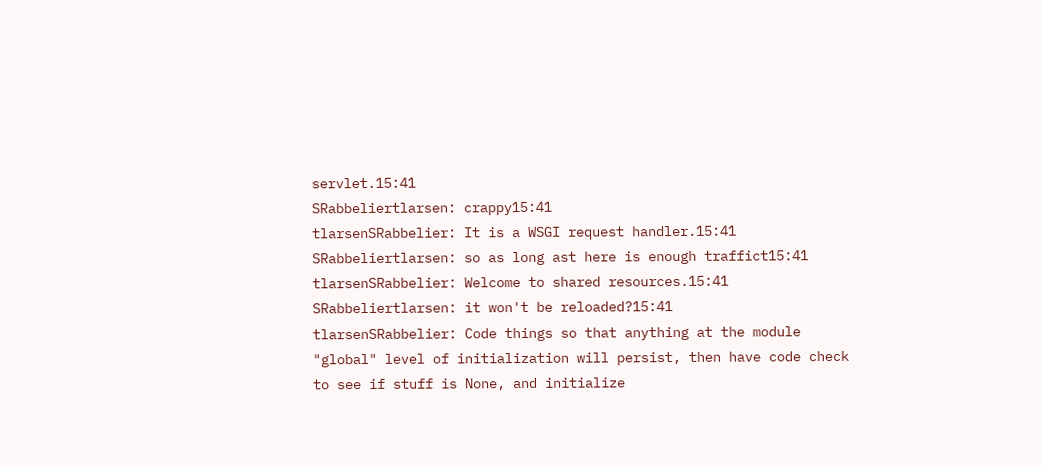servlet.15:41
SRabbeliertlarsen: crappy15:41
tlarsenSRabbelier: It is a WSGI request handler.15:41
SRabbeliertlarsen: so as long ast here is enough traffict15:41
tlarsenSRabbelier: Welcome to shared resources.15:41
SRabbeliertlarsen: it won't be reloaded?15:41
tlarsenSRabbelier: Code things so that anything at the module "global" level of initialization will persist, then have code check to see if stuff is None, and initialize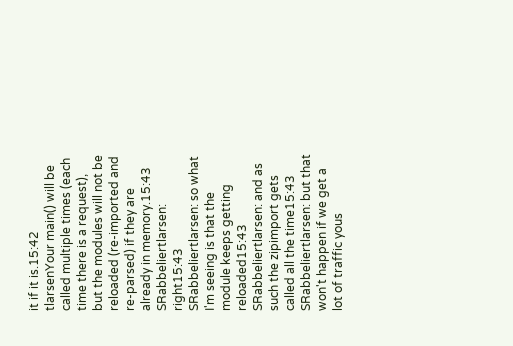it if it is.15:42
tlarsenYour main() will be called multiple times (each time there is a request), but the modules will not be reloaded (re-imported and re-parsed) if they are already in memory.15:43
SRabbeliertlarsen: right15:43
SRabbeliertlarsen: so what I'm seeing is that the module keeps getting reloaded15:43
SRabbeliertlarsen: and as such the zipimport gets called all the time15:43
SRabbeliertlarsen: but that won't happen if we get a lot of traffic yous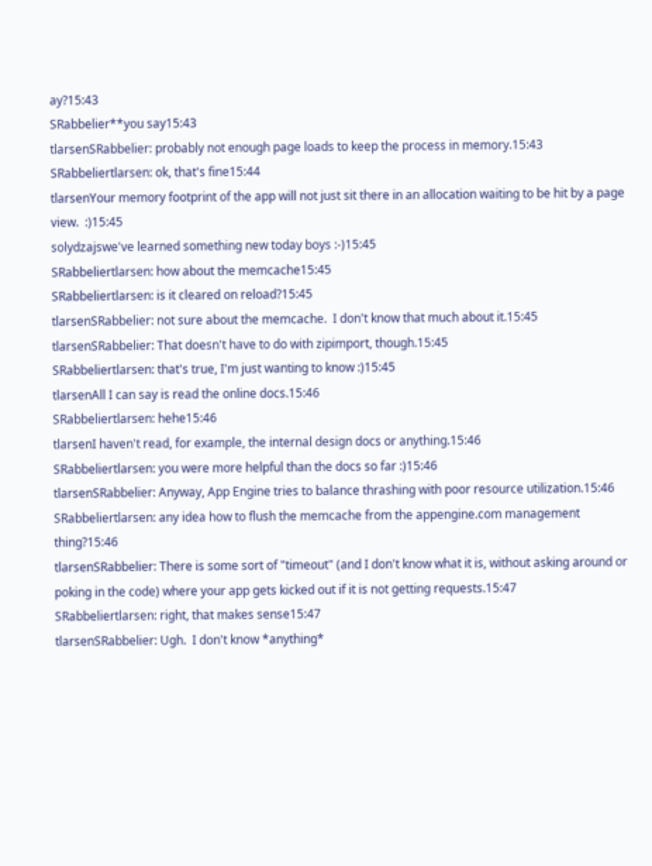ay?15:43
SRabbelier**you say15:43
tlarsenSRabbelier: probably not enough page loads to keep the process in memory.15:43
SRabbeliertlarsen: ok, that's fine15:44
tlarsenYour memory footprint of the app will not just sit there in an allocation waiting to be hit by a page view.  :)15:45
solydzajswe've learned something new today boys :-)15:45
SRabbeliertlarsen: how about the memcache15:45
SRabbeliertlarsen: is it cleared on reload?15:45
tlarsenSRabbelier: not sure about the memcache.  I don't know that much about it.15:45
tlarsenSRabbelier: That doesn't have to do with zipimport, though.15:45
SRabbeliertlarsen: that's true, I'm just wanting to know :)15:45
tlarsenAll I can say is read the online docs.15:46
SRabbeliertlarsen: hehe15:46
tlarsenI haven't read, for example, the internal design docs or anything.15:46
SRabbeliertlarsen: you were more helpful than the docs so far :)15:46
tlarsenSRabbelier: Anyway, App Engine tries to balance thrashing with poor resource utilization.15:46
SRabbeliertlarsen: any idea how to flush the memcache from the appengine.com management thing?15:46
tlarsenSRabbelier: There is some sort of "timeout" (and I don't know what it is, without asking around or poking in the code) where your app gets kicked out if it is not getting requests.15:47
SRabbeliertlarsen: right, that makes sense15:47
tlarsenSRabbelier: Ugh.  I don't know *anything*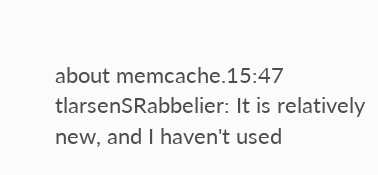about memcache.15:47
tlarsenSRabbelier: It is relatively new, and I haven't used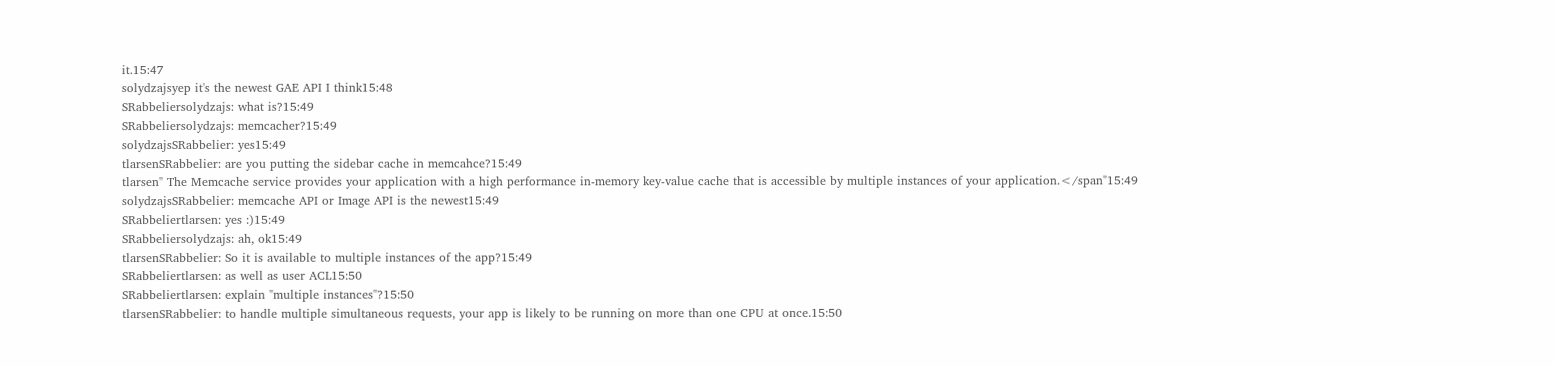it.15:47
solydzajsyep it's the newest GAE API I think15:48
SRabbeliersolydzajs: what is?15:49
SRabbeliersolydzajs: memcacher?15:49
solydzajsSRabbelier: yes15:49
tlarsenSRabbelier: are you putting the sidebar cache in memcahce?15:49
tlarsen" The Memcache service provides your application with a high performance in-memory key-value cache that is accessible by multiple instances of your application.</span"15:49
solydzajsSRabbelier: memcache API or Image API is the newest15:49
SRabbeliertlarsen: yes :)15:49
SRabbeliersolydzajs: ah, ok15:49
tlarsenSRabbelier: So it is available to multiple instances of the app?15:49
SRabbeliertlarsen: as well as user ACL15:50
SRabbeliertlarsen: explain "multiple instances"?15:50
tlarsenSRabbelier: to handle multiple simultaneous requests, your app is likely to be running on more than one CPU at once.15:50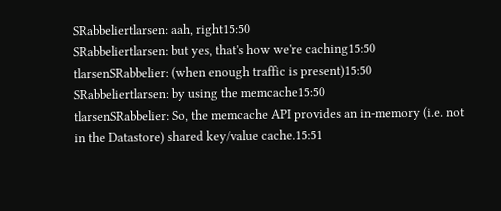SRabbeliertlarsen: aah, right15:50
SRabbeliertlarsen: but yes, that's how we're caching15:50
tlarsenSRabbelier: (when enough traffic is present)15:50
SRabbeliertlarsen: by using the memcache15:50
tlarsenSRabbelier: So, the memcache API provides an in-memory (i.e. not in the Datastore) shared key/value cache.15:51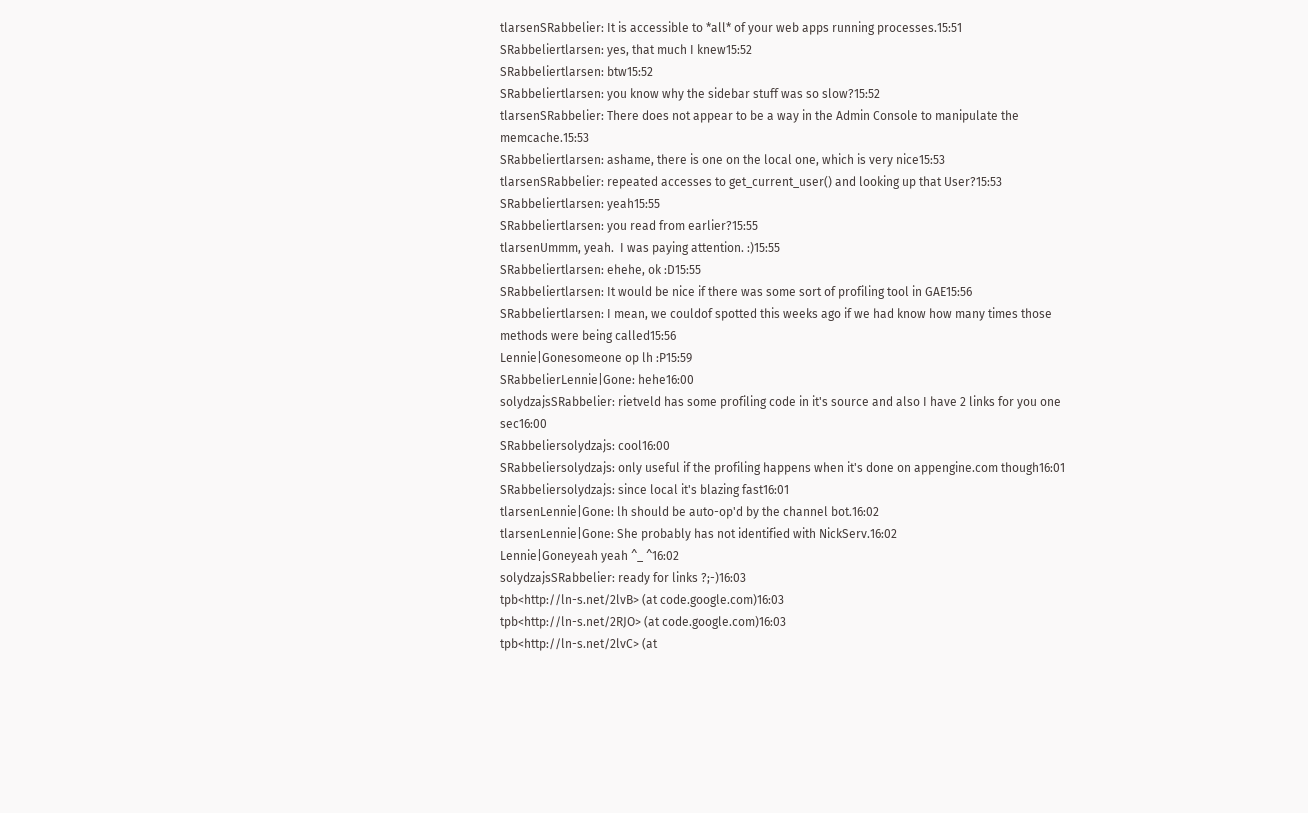tlarsenSRabbelier: It is accessible to *all* of your web apps running processes.15:51
SRabbeliertlarsen: yes, that much I knew15:52
SRabbeliertlarsen: btw15:52
SRabbeliertlarsen: you know why the sidebar stuff was so slow?15:52
tlarsenSRabbelier: There does not appear to be a way in the Admin Console to manipulate the memcache.15:53
SRabbeliertlarsen: ashame, there is one on the local one, which is very nice15:53
tlarsenSRabbelier: repeated accesses to get_current_user() and looking up that User?15:53
SRabbeliertlarsen: yeah15:55
SRabbeliertlarsen: you read from earlier?15:55
tlarsenUmmm, yeah.  I was paying attention. :)15:55
SRabbeliertlarsen: ehehe, ok :D15:55
SRabbeliertlarsen: It would be nice if there was some sort of profiling tool in GAE15:56
SRabbeliertlarsen: I mean, we couldof spotted this weeks ago if we had know how many times those methods were being called15:56
Lennie|Gonesomeone op lh :P15:59
SRabbelierLennie|Gone: hehe16:00
solydzajsSRabbelier: rietveld has some profiling code in it's source and also I have 2 links for you one sec16:00
SRabbeliersolydzajs: cool16:00
SRabbeliersolydzajs: only useful if the profiling happens when it's done on appengine.com though16:01
SRabbeliersolydzajs: since local it's blazing fast16:01
tlarsenLennie|Gone: lh should be auto-op'd by the channel bot.16:02
tlarsenLennie|Gone: She probably has not identified with NickServ.16:02
Lennie|Goneyeah yeah ^_ ^16:02
solydzajsSRabbelier: ready for links ?;-)16:03
tpb<http://ln-s.net/2lvB> (at code.google.com)16:03
tpb<http://ln-s.net/2RJO> (at code.google.com)16:03
tpb<http://ln-s.net/2lvC> (at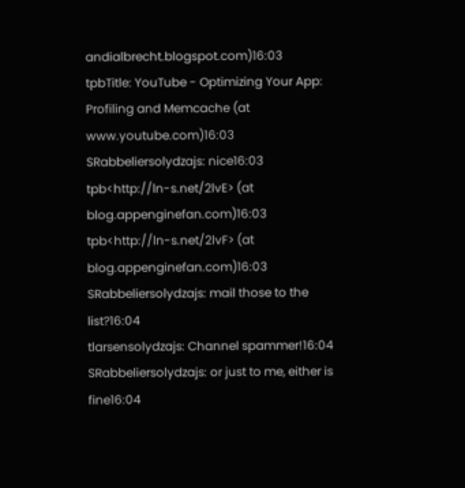andialbrecht.blogspot.com)16:03
tpbTitle: YouTube - Optimizing Your App: Profiling and Memcache (at www.youtube.com)16:03
SRabbeliersolydzajs: nice16:03
tpb<http://ln-s.net/2lvE> (at blog.appenginefan.com)16:03
tpb<http://ln-s.net/2lvF> (at blog.appenginefan.com)16:03
SRabbeliersolydzajs: mail those to the list?16:04
tlarsensolydzajs: Channel spammer!16:04
SRabbeliersolydzajs: or just to me, either is fine16:04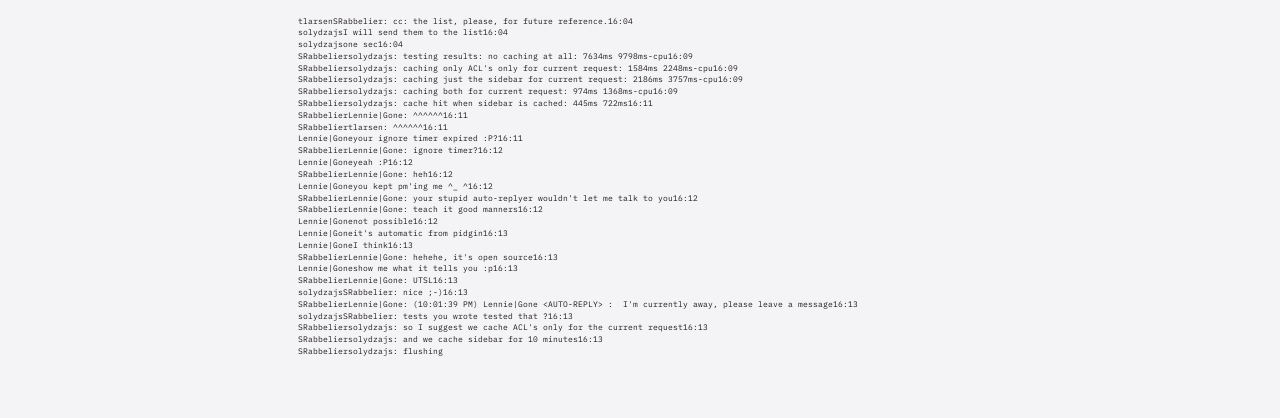tlarsenSRabbelier: cc: the list, please, for future reference.16:04
solydzajsI will send them to the list16:04
solydzajsone sec16:04
SRabbeliersolydzajs: testing results: no caching at all: 7634ms 9798ms-cpu16:09
SRabbeliersolydzajs: caching only ACL's only for current request: 1584ms 2248ms-cpu16:09
SRabbeliersolydzajs: caching just the sidebar for current request: 2186ms 3757ms-cpu16:09
SRabbeliersolydzajs: caching both for current request: 974ms 1368ms-cpu16:09
SRabbeliersolydzajs: cache hit when sidebar is cached: 445ms 722ms16:11
SRabbelierLennie|Gone: ^^^^^^16:11
SRabbeliertlarsen: ^^^^^^16:11
Lennie|Goneyour ignore timer expired :P?16:11
SRabbelierLennie|Gone: ignore timer?16:12
Lennie|Goneyeah :P16:12
SRabbelierLennie|Gone: heh16:12
Lennie|Goneyou kept pm'ing me ^_ ^16:12
SRabbelierLennie|Gone: your stupid auto-replyer wouldn't let me talk to you16:12
SRabbelierLennie|Gone: teach it good manners16:12
Lennie|Gonenot possible16:12
Lennie|Goneit's automatic from pidgin16:13
Lennie|GoneI think16:13
SRabbelierLennie|Gone: hehehe, it's open source16:13
Lennie|Goneshow me what it tells you :p16:13
SRabbelierLennie|Gone: UTSL16:13
solydzajsSRabbelier: nice ;-)16:13
SRabbelierLennie|Gone: (10:01:39 PM) Lennie|Gone <AUTO-REPLY> :  I'm currently away, please leave a message16:13
solydzajsSRabbelier: tests you wrote tested that ?16:13
SRabbeliersolydzajs: so I suggest we cache ACL's only for the current request16:13
SRabbeliersolydzajs: and we cache sidebar for 10 minutes16:13
SRabbeliersolydzajs: flushing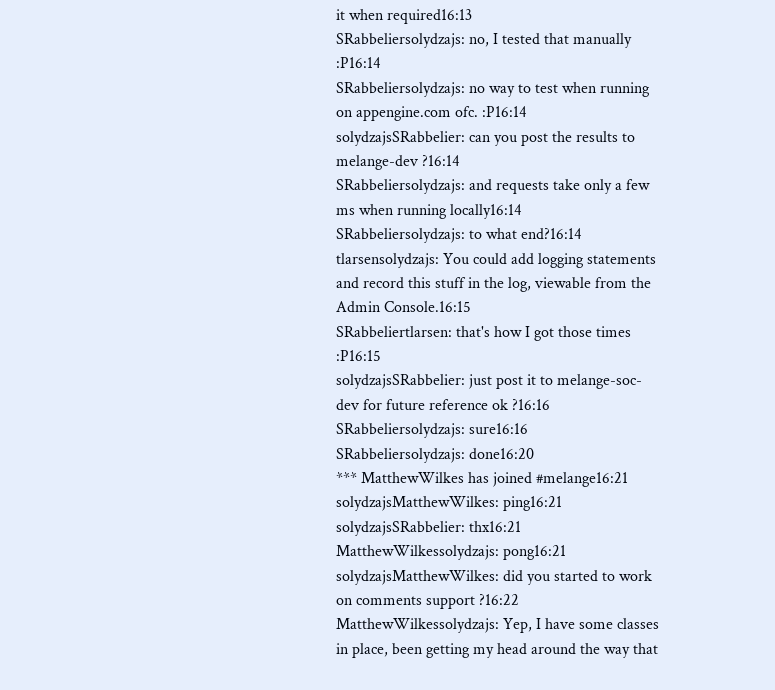it when required16:13
SRabbeliersolydzajs: no, I tested that manually :P16:14
SRabbeliersolydzajs: no way to test when running on appengine.com ofc. :P16:14
solydzajsSRabbelier: can you post the results to melange-dev ?16:14
SRabbeliersolydzajs: and requests take only a few ms when running locally16:14
SRabbeliersolydzajs: to what end?16:14
tlarsensolydzajs: You could add logging statements and record this stuff in the log, viewable from the Admin Console.16:15
SRabbeliertlarsen: that's how I got those times :P16:15
solydzajsSRabbelier: just post it to melange-soc-dev for future reference ok ?16:16
SRabbeliersolydzajs: sure16:16
SRabbeliersolydzajs: done16:20
*** MatthewWilkes has joined #melange16:21
solydzajsMatthewWilkes: ping16:21
solydzajsSRabbelier: thx16:21
MatthewWilkessolydzajs: pong16:21
solydzajsMatthewWilkes: did you started to work on comments support ?16:22
MatthewWilkessolydzajs: Yep, I have some classes in place, been getting my head around the way that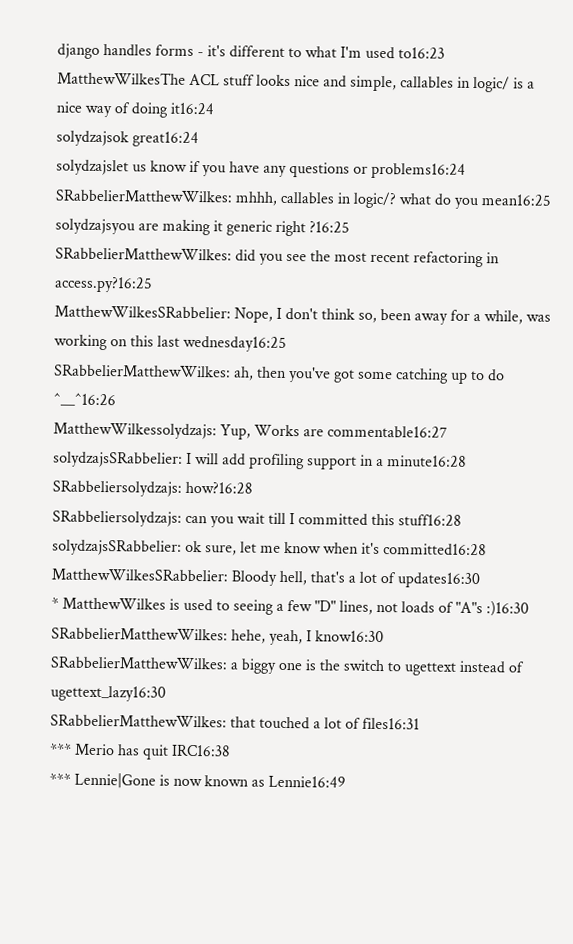django handles forms - it's different to what I'm used to16:23
MatthewWilkesThe ACL stuff looks nice and simple, callables in logic/ is a nice way of doing it16:24
solydzajsok great16:24
solydzajslet us know if you have any questions or problems16:24
SRabbelierMatthewWilkes: mhhh, callables in logic/? what do you mean16:25
solydzajsyou are making it generic right ?16:25
SRabbelierMatthewWilkes: did you see the most recent refactoring in access.py?16:25
MatthewWilkesSRabbelier: Nope, I don't think so, been away for a while, was working on this last wednesday16:25
SRabbelierMatthewWilkes: ah, then you've got some catching up to do ^__^16:26
MatthewWilkessolydzajs: Yup, Works are commentable16:27
solydzajsSRabbelier: I will add profiling support in a minute16:28
SRabbeliersolydzajs: how?16:28
SRabbeliersolydzajs: can you wait till I committed this stuff16:28
solydzajsSRabbelier: ok sure, let me know when it's committed16:28
MatthewWilkesSRabbelier: Bloody hell, that's a lot of updates16:30
* MatthewWilkes is used to seeing a few "D" lines, not loads of "A"s :)16:30
SRabbelierMatthewWilkes: hehe, yeah, I know16:30
SRabbelierMatthewWilkes: a biggy one is the switch to ugettext instead of ugettext_lazy16:30
SRabbelierMatthewWilkes: that touched a lot of files16:31
*** Merio has quit IRC16:38
*** Lennie|Gone is now known as Lennie16:49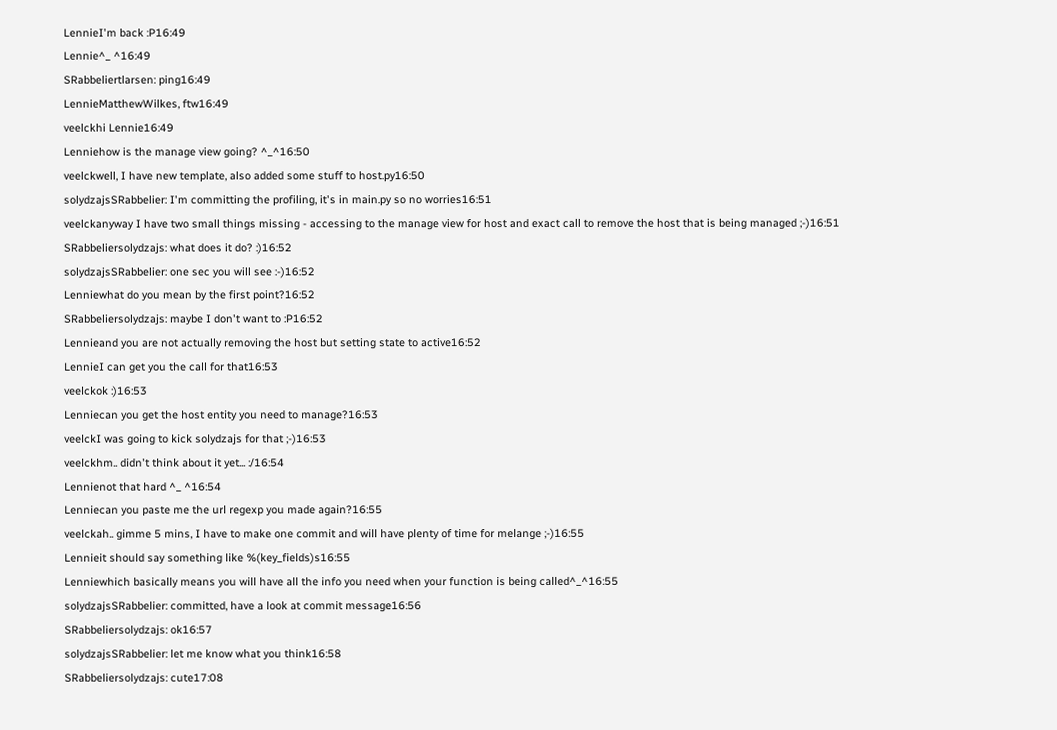LennieI'm back :P16:49
Lennie^_ ^16:49
SRabbeliertlarsen: ping16:49
LennieMatthewWilkes, ftw16:49
veelckhi Lennie16:49
Lenniehow is the manage view going? ^_^16:50
veelckwell, I have new template, also added some stuff to host.py16:50
solydzajsSRabbelier: I'm committing the profiling, it's in main.py so no worries16:51
veelckanyway I have two small things missing - accessing to the manage view for host and exact call to remove the host that is being managed ;-)16:51
SRabbeliersolydzajs: what does it do? :)16:52
solydzajsSRabbelier: one sec you will see :-)16:52
Lenniewhat do you mean by the first point?16:52
SRabbeliersolydzajs: maybe I don't want to :P16:52
Lennieand you are not actually removing the host but setting state to active16:52
LennieI can get you the call for that16:53
veelckok :)16:53
Lenniecan you get the host entity you need to manage?16:53
veelckI was going to kick solydzajs for that ;-)16:53
veelckhm.. didn't think about it yet... :/16:54
Lennienot that hard ^_ ^16:54
Lenniecan you paste me the url regexp you made again?16:55
veelckah.. gimme 5 mins, I have to make one commit and will have plenty of time for melange ;-)16:55
Lennieit should say something like %(key_fields)s16:55
Lenniewhich basically means you will have all the info you need when your function is being called^_^16:55
solydzajsSRabbelier: committed, have a look at commit message16:56
SRabbeliersolydzajs: ok16:57
solydzajsSRabbelier: let me know what you think16:58
SRabbeliersolydzajs: cute17:08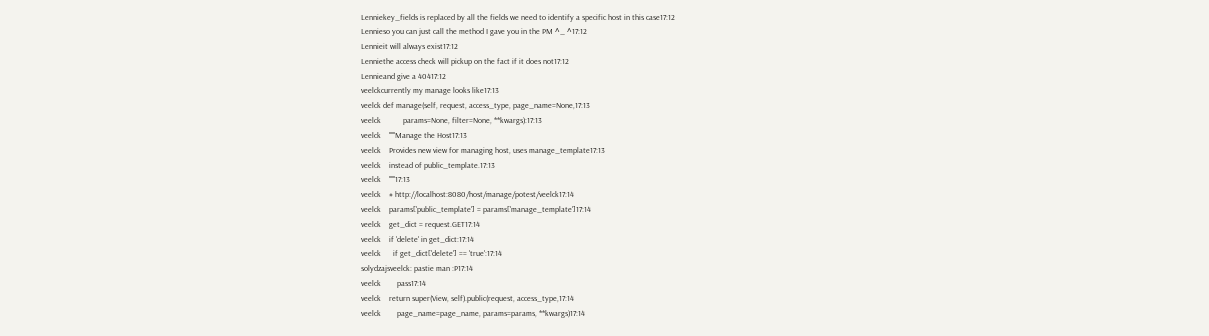Lenniekey_fields is replaced by all the fields we need to identify a specific host in this case17:12
Lennieso you can just call the method I gave you in the PM ^_ ^17:12
Lennieit will always exist17:12
Lenniethe access check will pickup on the fact if it does not17:12
Lennieand give a 40417:12
veelckcurrently my manage looks like17:13
veelck def manage(self, request, access_type, page_name=None,17:13
veelck           params=None, filter=None, **kwargs):17:13
veelck    """Manage the Host17:13
veelck    Provides new view for managing host, uses manage_template17:13
veelck    instead of public_template.17:13
veelck    """17:13
veelck    # http://localhost:8080/host/manage/potest/veelck17:14
veelck    params['public_template'] = params['manage_template']17:14
veelck    get_dict = request.GET17:14
veelck    if 'delete' in get_dict:17:14
veelck      if get_dict['delete'] == 'true':17:14
solydzajsveelck: pastie man :P17:14
veelck        pass17:14
veelck    return super(View, self).public(request, access_type,17:14
veelck        page_name=page_name, params=params, **kwargs)17:14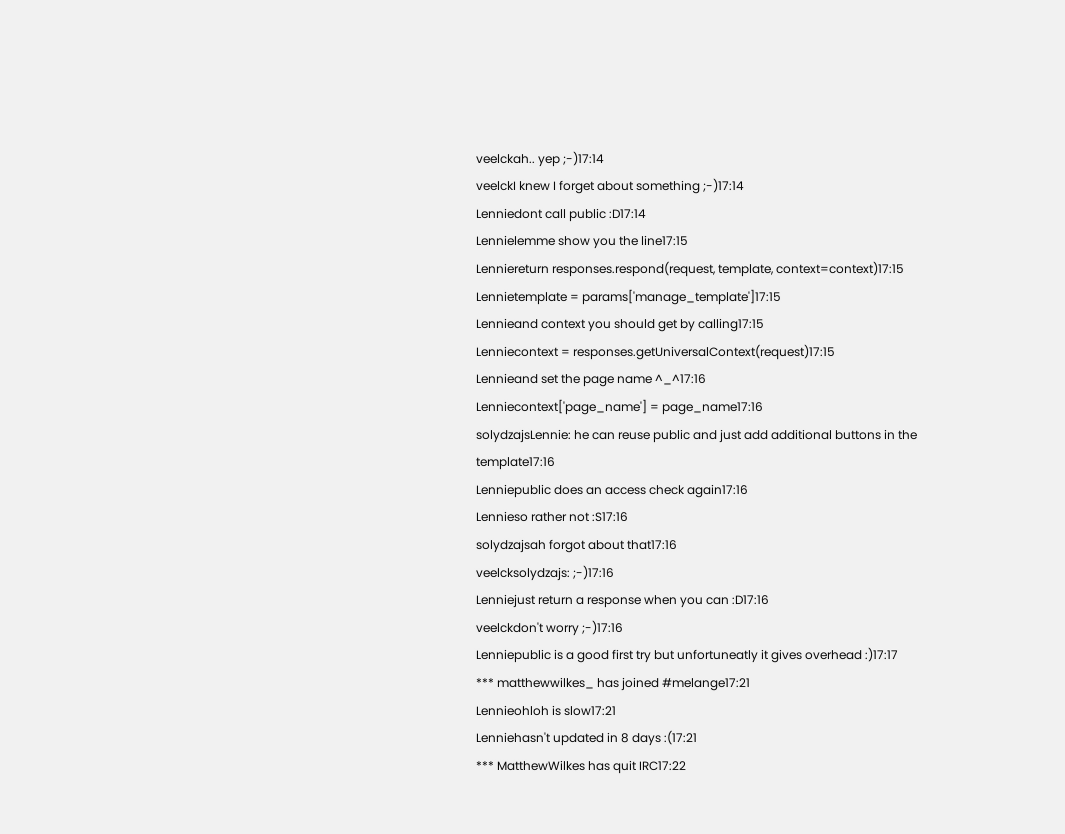veelckah.. yep ;-)17:14
veelckI knew I forget about something ;-)17:14
Lenniedont call public :D17:14
Lennielemme show you the line17:15
Lenniereturn responses.respond(request, template, context=context)17:15
Lennietemplate = params['manage_template']17:15
Lennieand context you should get by calling17:15
Lenniecontext = responses.getUniversalContext(request)17:15
Lennieand set the page name ^_^17:16
Lenniecontext['page_name'] = page_name17:16
solydzajsLennie: he can reuse public and just add additional buttons in the template17:16
Lenniepublic does an access check again17:16
Lennieso rather not :S17:16
solydzajsah forgot about that17:16
veelcksolydzajs: ;-)17:16
Lenniejust return a response when you can :D17:16
veelckdon't worry ;-)17:16
Lenniepublic is a good first try but unfortuneatly it gives overhead :)17:17
*** matthewwilkes_ has joined #melange17:21
Lennieohloh is slow17:21
Lenniehasn't updated in 8 days :(17:21
*** MatthewWilkes has quit IRC17:22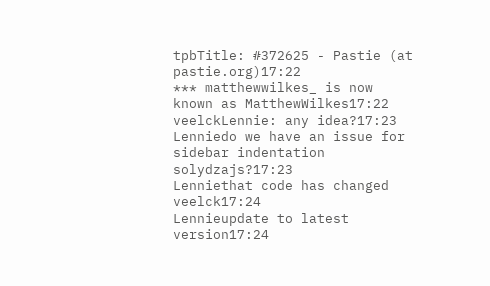tpbTitle: #372625 - Pastie (at pastie.org)17:22
*** matthewwilkes_ is now known as MatthewWilkes17:22
veelckLennie: any idea?17:23
Lenniedo we have an issue for sidebar indentation solydzajs?17:23
Lenniethat code has changed veelck17:24
Lennieupdate to latest version17:24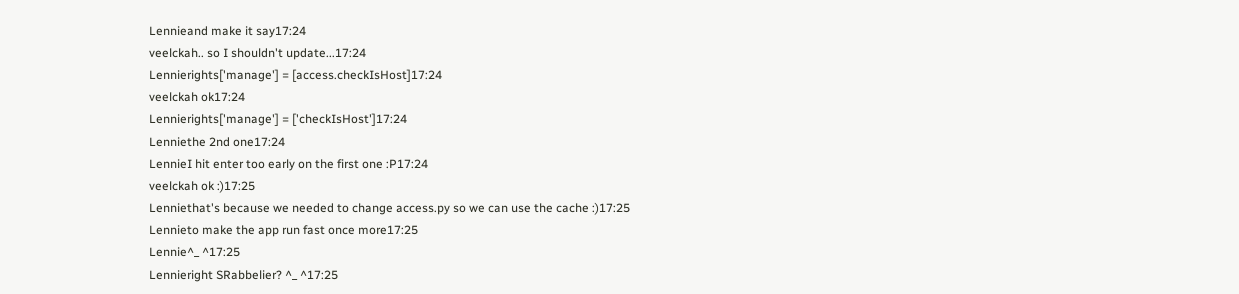Lennieand make it say17:24
veelckah.. so I shouldn't update...17:24
Lennierights['manage'] = [access.checkIsHost]17:24
veelckah ok17:24
Lennierights['manage'] = ['checkIsHost']17:24
Lenniethe 2nd one17:24
LennieI hit enter too early on the first one :P17:24
veelckah ok :)17:25
Lenniethat's because we needed to change access.py so we can use the cache :)17:25
Lennieto make the app run fast once more17:25
Lennie^_ ^17:25
Lennieright SRabbelier? ^_ ^17:25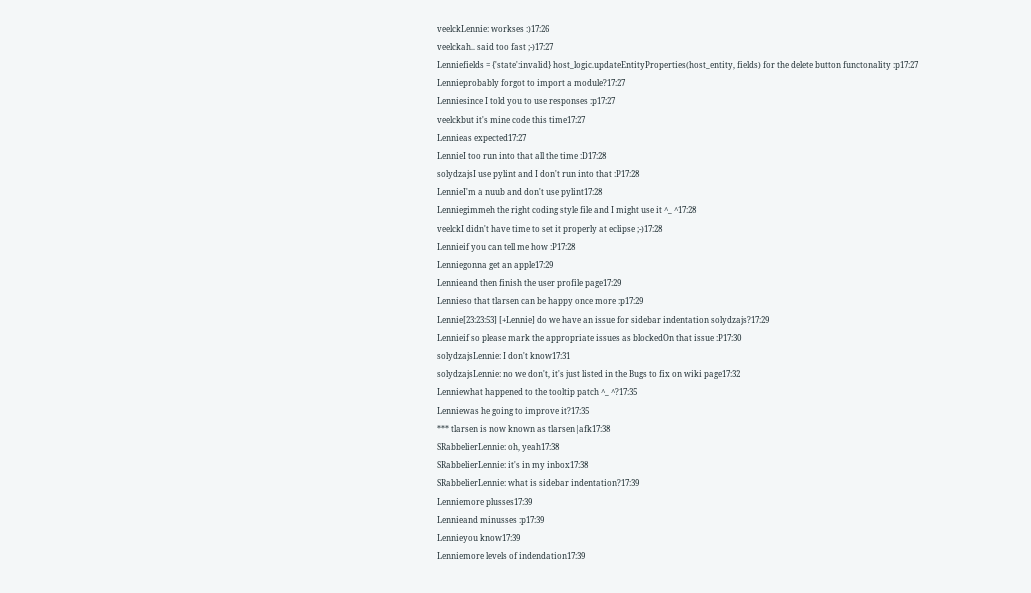veelckLennie: workses :)17:26
veelckah.. said too fast ;-)17:27
Lenniefields = {'state':invalid} host_logic.updateEntityProperties(host_entity, fields) for the delete button functonality :p17:27
Lennieprobably forgot to import a module?17:27
Lenniesince I told you to use responses :p17:27
veelckbut it's mine code this time17:27
Lennieas expected17:27
LennieI too run into that all the time :D17:28
solydzajsI use pylint and I don't run into that :P17:28
LennieI'm a nuub and don't use pylint17:28
Lenniegimmeh the right coding style file and I might use it ^_ ^17:28
veelckI didn't have time to set it properly at eclipse ;-)17:28
Lennieif you can tell me how :P17:28
Lenniegonna get an apple17:29
Lennieand then finish the user profile page17:29
Lennieso that tlarsen can be happy once more :p17:29
Lennie[23:23:53] [+Lennie] do we have an issue for sidebar indentation solydzajs?17:29
Lennieif so please mark the appropriate issues as blockedOn that issue :P17:30
solydzajsLennie: I don't know17:31
solydzajsLennie: no we don't, it's just listed in the Bugs to fix on wiki page17:32
Lenniewhat happened to the tooltip patch ^_ ^?17:35
Lenniewas he going to improve it?17:35
*** tlarsen is now known as tlarsen|afk17:38
SRabbelierLennie: oh, yeah17:38
SRabbelierLennie: it's in my inbox17:38
SRabbelierLennie: what is sidebar indentation?17:39
Lenniemore plusses17:39
Lennieand minusses :p17:39
Lennieyou know17:39
Lenniemore levels of indendation17:39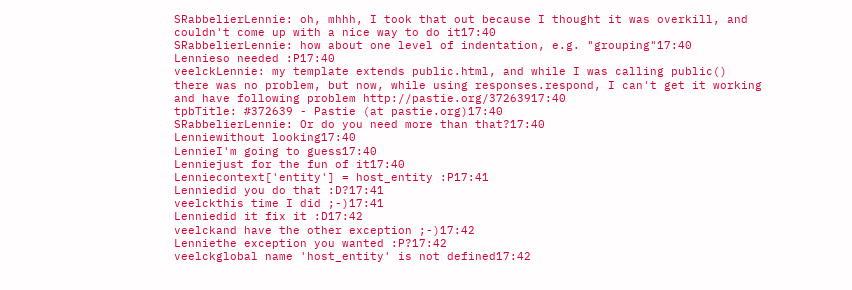SRabbelierLennie: oh, mhhh, I took that out because I thought it was overkill, and couldn't come up with a nice way to do it17:40
SRabbelierLennie: how about one level of indentation, e.g. "grouping"17:40
Lennieso needed :P17:40
veelckLennie: my template extends public.html, and while I was calling public() there was no problem, but now, while using responses.respond, I can't get it working and have following problem http://pastie.org/37263917:40
tpbTitle: #372639 - Pastie (at pastie.org)17:40
SRabbelierLennie: Or do you need more than that?17:40
Lenniewithout looking17:40
LennieI'm going to guess17:40
Lenniejust for the fun of it17:40
Lenniecontext['entity'] = host_entity :P17:41
Lenniedid you do that :D?17:41
veelckthis time I did ;-)17:41
Lenniedid it fix it :D17:42
veelckand have the other exception ;-)17:42
Lenniethe exception you wanted :P?17:42
veelckglobal name 'host_entity' is not defined17:42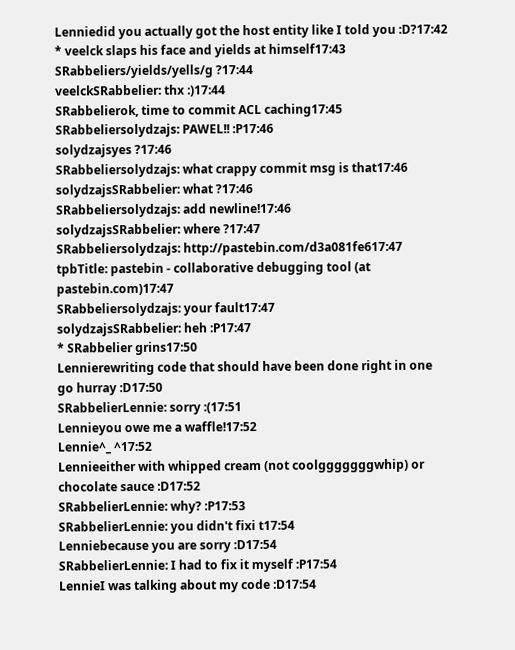Lenniedid you actually got the host entity like I told you :D?17:42
* veelck slaps his face and yields at himself17:43
SRabbeliers/yields/yells/g ?17:44
veelckSRabbelier: thx :)17:44
SRabbelierok, time to commit ACL caching17:45
SRabbeliersolydzajs: PAWEL!! :P17:46
solydzajsyes ?17:46
SRabbeliersolydzajs: what crappy commit msg is that17:46
solydzajsSRabbelier: what ?17:46
SRabbeliersolydzajs: add newline!17:46
solydzajsSRabbelier: where ?17:47
SRabbeliersolydzajs: http://pastebin.com/d3a081fe617:47
tpbTitle: pastebin - collaborative debugging tool (at pastebin.com)17:47
SRabbeliersolydzajs: your fault17:47
solydzajsSRabbelier: heh :P17:47
* SRabbelier grins17:50
Lennierewriting code that should have been done right in one go hurray :D17:50
SRabbelierLennie: sorry :(17:51
Lennieyou owe me a waffle!17:52
Lennie^_ ^17:52
Lennieeither with whipped cream (not coolgggggggwhip) or chocolate sauce :D17:52
SRabbelierLennie: why? :P17:53
SRabbelierLennie: you didn't fixi t17:54
Lenniebecause you are sorry :D17:54
SRabbelierLennie: I had to fix it myself :P17:54
LennieI was talking about my code :D17:54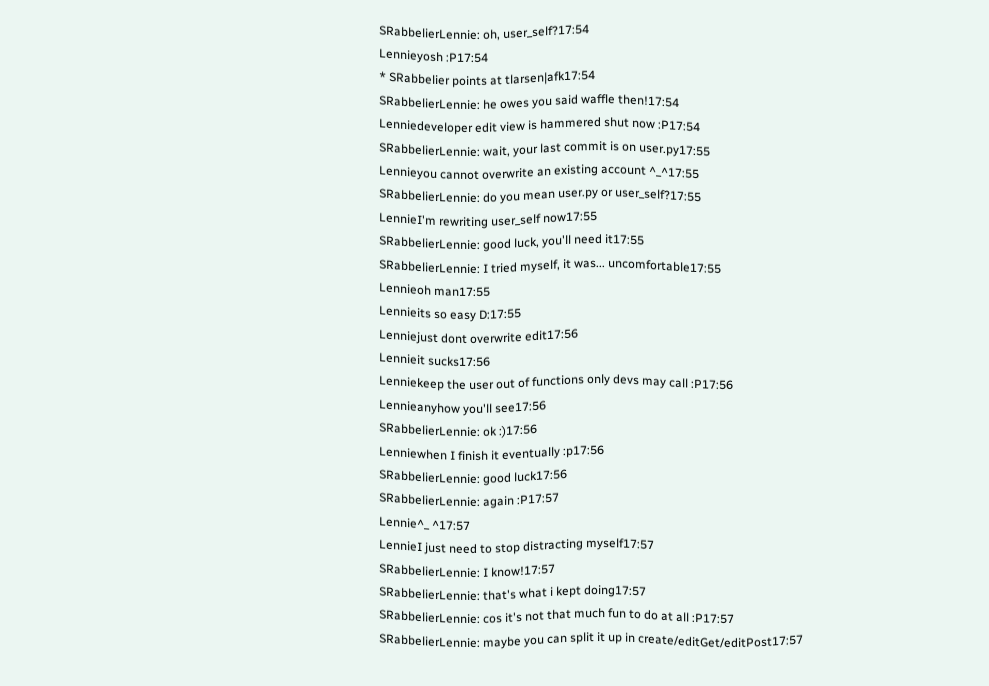SRabbelierLennie: oh, user_self?17:54
Lennieyosh :P17:54
* SRabbelier points at tlarsen|afk17:54
SRabbelierLennie: he owes you said waffle then!17:54
Lenniedeveloper edit view is hammered shut now :P17:54
SRabbelierLennie: wait, your last commit is on user.py17:55
Lennieyou cannot overwrite an existing account ^_^17:55
SRabbelierLennie: do you mean user.py or user_self?17:55
LennieI'm rewriting user_self now17:55
SRabbelierLennie: good luck, you'll need it17:55
SRabbelierLennie: I tried myself, it was... uncomfortable17:55
Lennieoh man17:55
Lennieits so easy D:17:55
Lenniejust dont overwrite edit17:56
Lennieit sucks17:56
Lenniekeep the user out of functions only devs may call :P17:56
Lennieanyhow you'll see17:56
SRabbelierLennie: ok :)17:56
Lenniewhen I finish it eventually :p17:56
SRabbelierLennie: good luck17:56
SRabbelierLennie: again :P17:57
Lennie^_ ^17:57
LennieI just need to stop distracting myself17:57
SRabbelierLennie: I know!17:57
SRabbelierLennie: that's what i kept doing17:57
SRabbelierLennie: cos it's not that much fun to do at all :P17:57
SRabbelierLennie: maybe you can split it up in create/editGet/editPost17:57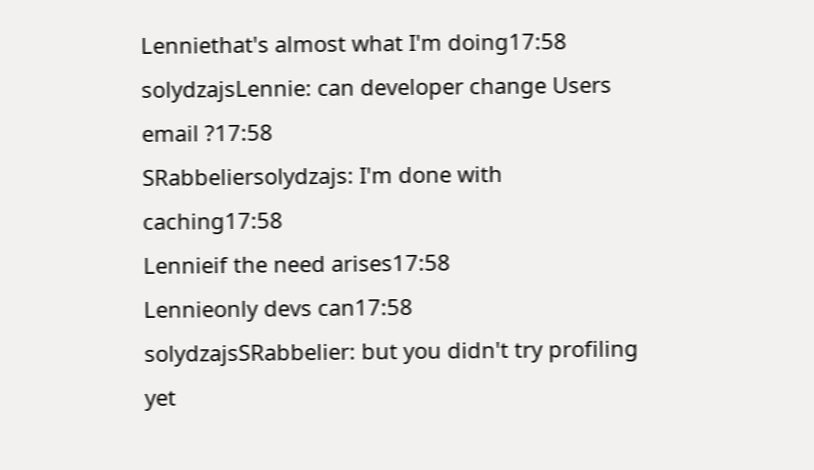Lenniethat's almost what I'm doing17:58
solydzajsLennie: can developer change Users email ?17:58
SRabbeliersolydzajs: I'm done with caching17:58
Lennieif the need arises17:58
Lennieonly devs can17:58
solydzajsSRabbelier: but you didn't try profiling yet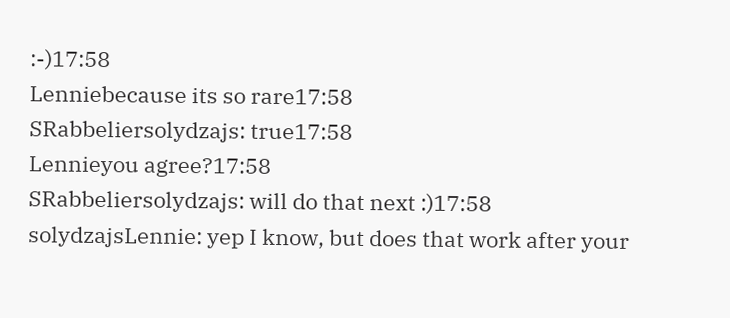:-)17:58
Lenniebecause its so rare17:58
SRabbeliersolydzajs: true17:58
Lennieyou agree?17:58
SRabbeliersolydzajs: will do that next :)17:58
solydzajsLennie: yep I know, but does that work after your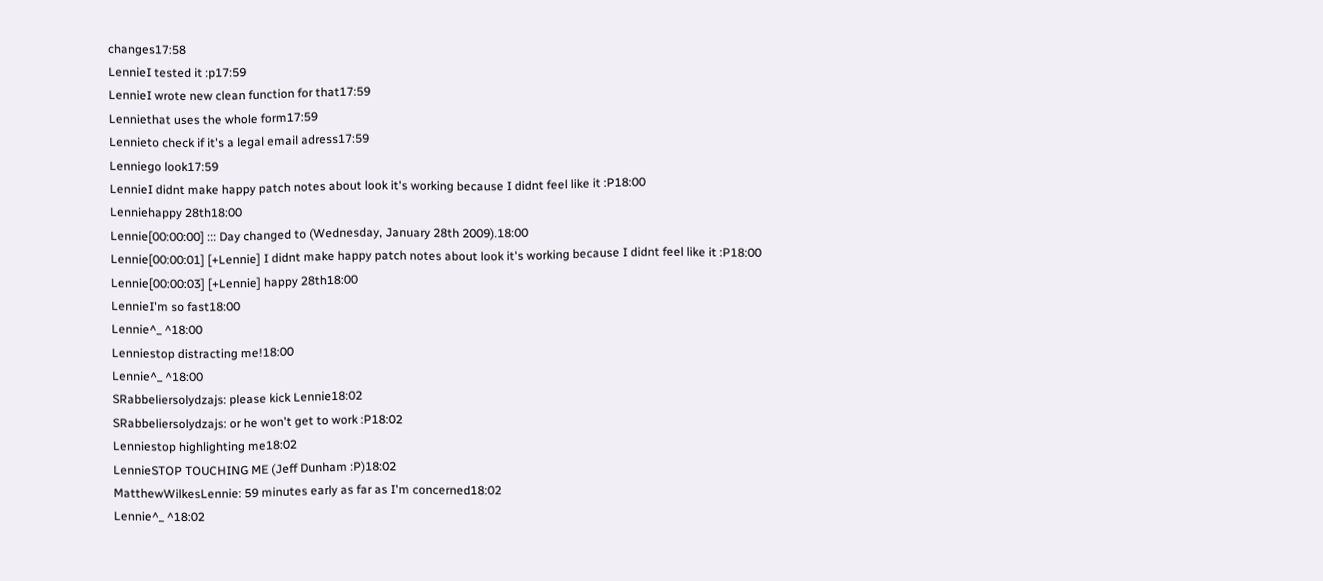changes17:58
LennieI tested it :p17:59
LennieI wrote new clean function for that17:59
Lenniethat uses the whole form17:59
Lennieto check if it's a legal email adress17:59
Lenniego look17:59
LennieI didnt make happy patch notes about look it's working because I didnt feel like it :P18:00
Lenniehappy 28th18:00
Lennie[00:00:00] ::: Day changed to (Wednesday, January 28th 2009).18:00
Lennie[00:00:01] [+Lennie] I didnt make happy patch notes about look it's working because I didnt feel like it :P18:00
Lennie[00:00:03] [+Lennie] happy 28th18:00
LennieI'm so fast18:00
Lennie^_ ^18:00
Lenniestop distracting me!18:00
Lennie^_ ^18:00
SRabbeliersolydzajs: please kick Lennie18:02
SRabbeliersolydzajs: or he won't get to work :P18:02
Lenniestop highlighting me18:02
LennieSTOP TOUCHING ME (Jeff Dunham :P)18:02
MatthewWilkesLennie: 59 minutes early as far as I'm concerned18:02
Lennie^_ ^18:02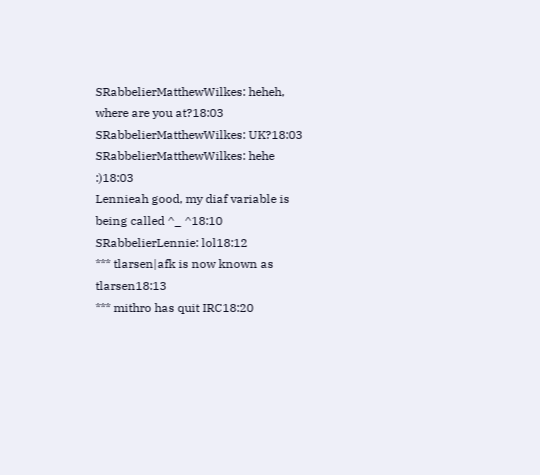SRabbelierMatthewWilkes: heheh, where are you at?18:03
SRabbelierMatthewWilkes: UK?18:03
SRabbelierMatthewWilkes: hehe :)18:03
Lennieah good, my diaf variable is being called ^_ ^18:10
SRabbelierLennie: lol18:12
*** tlarsen|afk is now known as tlarsen18:13
*** mithro has quit IRC18:20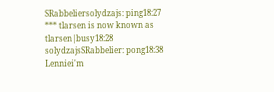SRabbeliersolydzajs: ping18:27
*** tlarsen is now known as tlarsen|busy18:28
solydzajsSRabbelier: pong18:38
Lenniei'm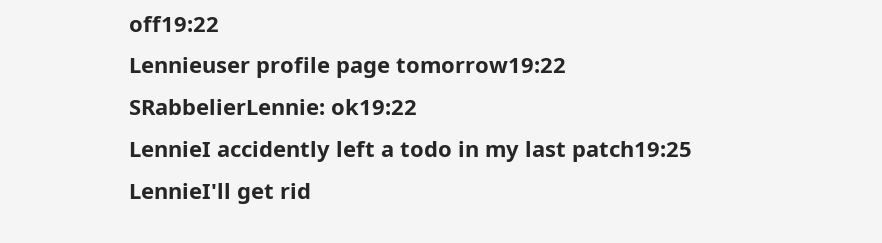off19:22
Lennieuser profile page tomorrow19:22
SRabbelierLennie: ok19:22
LennieI accidently left a todo in my last patch19:25
LennieI'll get rid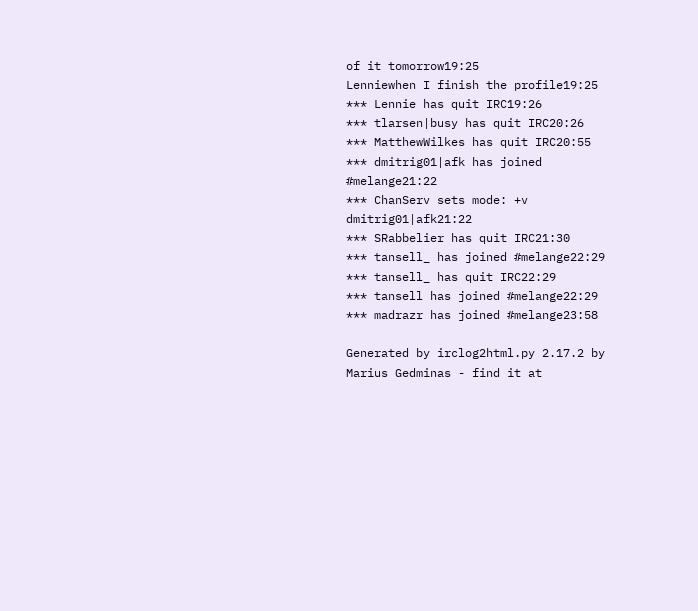of it tomorrow19:25
Lenniewhen I finish the profile19:25
*** Lennie has quit IRC19:26
*** tlarsen|busy has quit IRC20:26
*** MatthewWilkes has quit IRC20:55
*** dmitrig01|afk has joined #melange21:22
*** ChanServ sets mode: +v dmitrig01|afk21:22
*** SRabbelier has quit IRC21:30
*** tansell_ has joined #melange22:29
*** tansell_ has quit IRC22:29
*** tansell has joined #melange22:29
*** madrazr has joined #melange23:58

Generated by irclog2html.py 2.17.2 by Marius Gedminas - find it at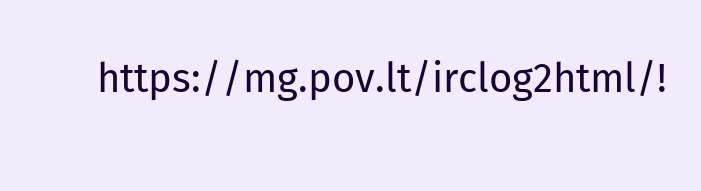https://mg.pov.lt/irclog2html/!